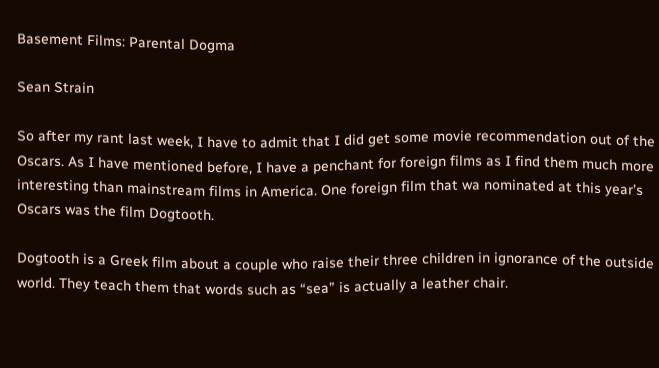Basement Films: Parental Dogma

Sean Strain

So after my rant last week, I have to admit that I did get some movie recommendation out of the Oscars. As I have mentioned before, I have a penchant for foreign films as I find them much more interesting than mainstream films in America. One foreign film that wa nominated at this year’s Oscars was the film Dogtooth.

Dogtooth is a Greek film about a couple who raise their three children in ignorance of the outside world. They teach them that words such as “sea” is actually a leather chair.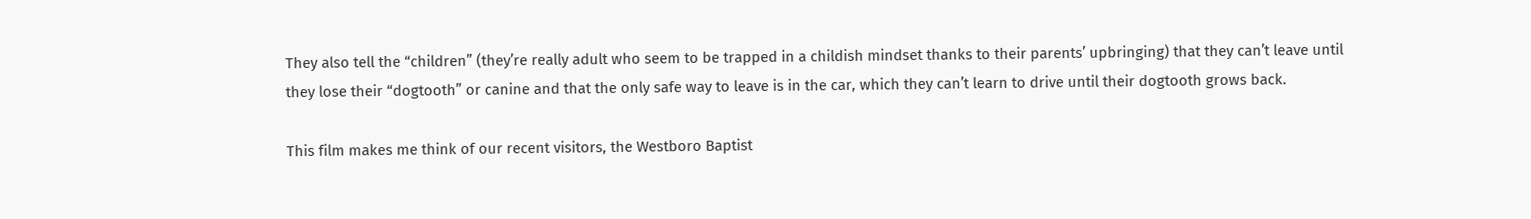They also tell the “children” (they’re really adult who seem to be trapped in a childish mindset thanks to their parents’ upbringing) that they can’t leave until they lose their “dogtooth” or canine and that the only safe way to leave is in the car, which they can’t learn to drive until their dogtooth grows back.

This film makes me think of our recent visitors, the Westboro Baptist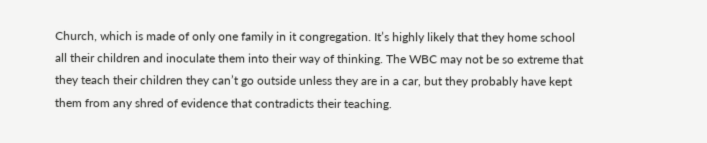Church, which is made of only one family in it congregation. It’s highly likely that they home school all their children and inoculate them into their way of thinking. The WBC may not be so extreme that they teach their children they can’t go outside unless they are in a car, but they probably have kept them from any shred of evidence that contradicts their teaching.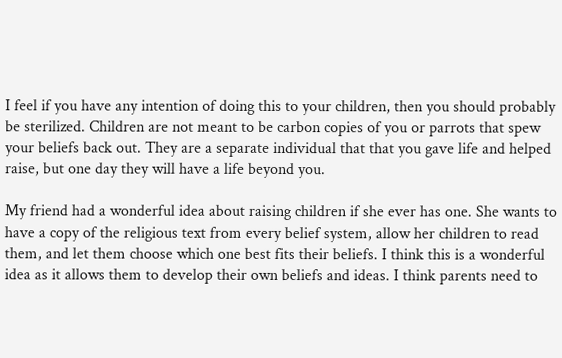I feel if you have any intention of doing this to your children, then you should probably be sterilized. Children are not meant to be carbon copies of you or parrots that spew your beliefs back out. They are a separate individual that that you gave life and helped raise, but one day they will have a life beyond you.

My friend had a wonderful idea about raising children if she ever has one. She wants to have a copy of the religious text from every belief system, allow her children to read them, and let them choose which one best fits their beliefs. I think this is a wonderful idea as it allows them to develop their own beliefs and ideas. I think parents need to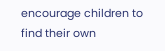encourage children to find their own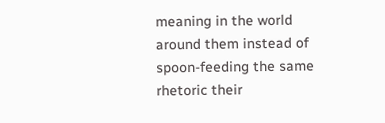meaning in the world around them instead of spoon-feeding the same rhetoric their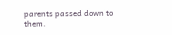parents passed down to them.